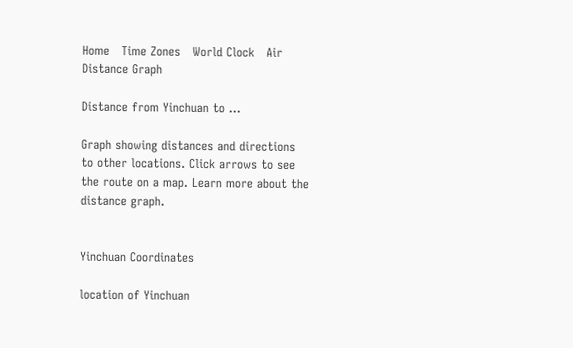Home   Time Zones   World Clock   Air Distance Graph

Distance from Yinchuan to ...

Graph showing distances and directions to other locations. Click arrows to see the route on a map. Learn more about the distance graph.


Yinchuan Coordinates

location of Yinchuan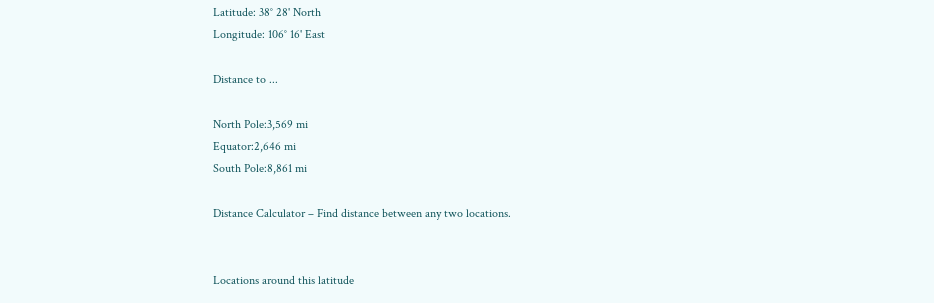Latitude: 38° 28' North
Longitude: 106° 16' East

Distance to ...

North Pole:3,569 mi
Equator:2,646 mi
South Pole:8,861 mi

Distance Calculator – Find distance between any two locations.


Locations around this latitude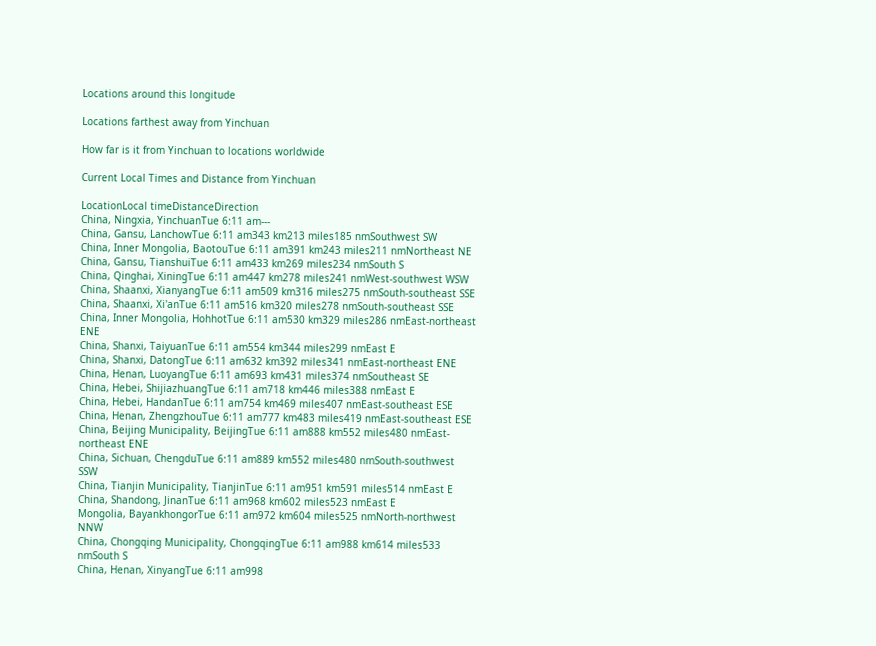Locations around this longitude

Locations farthest away from Yinchuan

How far is it from Yinchuan to locations worldwide

Current Local Times and Distance from Yinchuan

LocationLocal timeDistanceDirection
China, Ningxia, YinchuanTue 6:11 am---
China, Gansu, LanchowTue 6:11 am343 km213 miles185 nmSouthwest SW
China, Inner Mongolia, BaotouTue 6:11 am391 km243 miles211 nmNortheast NE
China, Gansu, TianshuiTue 6:11 am433 km269 miles234 nmSouth S
China, Qinghai, XiningTue 6:11 am447 km278 miles241 nmWest-southwest WSW
China, Shaanxi, XianyangTue 6:11 am509 km316 miles275 nmSouth-southeast SSE
China, Shaanxi, Xi'anTue 6:11 am516 km320 miles278 nmSouth-southeast SSE
China, Inner Mongolia, HohhotTue 6:11 am530 km329 miles286 nmEast-northeast ENE
China, Shanxi, TaiyuanTue 6:11 am554 km344 miles299 nmEast E
China, Shanxi, DatongTue 6:11 am632 km392 miles341 nmEast-northeast ENE
China, Henan, LuoyangTue 6:11 am693 km431 miles374 nmSoutheast SE
China, Hebei, ShijiazhuangTue 6:11 am718 km446 miles388 nmEast E
China, Hebei, HandanTue 6:11 am754 km469 miles407 nmEast-southeast ESE
China, Henan, ZhengzhouTue 6:11 am777 km483 miles419 nmEast-southeast ESE
China, Beijing Municipality, BeijingTue 6:11 am888 km552 miles480 nmEast-northeast ENE
China, Sichuan, ChengduTue 6:11 am889 km552 miles480 nmSouth-southwest SSW
China, Tianjin Municipality, TianjinTue 6:11 am951 km591 miles514 nmEast E
China, Shandong, JinanTue 6:11 am968 km602 miles523 nmEast E
Mongolia, BayankhongorTue 6:11 am972 km604 miles525 nmNorth-northwest NNW
China, Chongqing Municipality, ChongqingTue 6:11 am988 km614 miles533 nmSouth S
China, Henan, XinyangTue 6:11 am998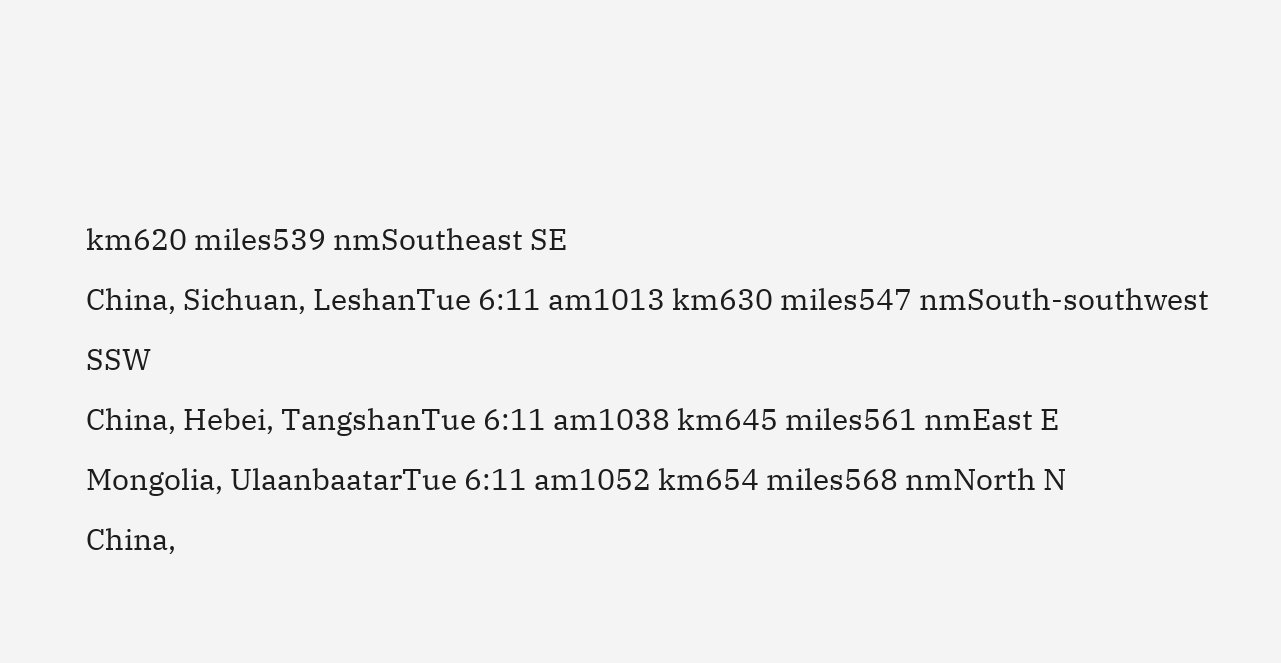km620 miles539 nmSoutheast SE
China, Sichuan, LeshanTue 6:11 am1013 km630 miles547 nmSouth-southwest SSW
China, Hebei, TangshanTue 6:11 am1038 km645 miles561 nmEast E
Mongolia, UlaanbaatarTue 6:11 am1052 km654 miles568 nmNorth N
China,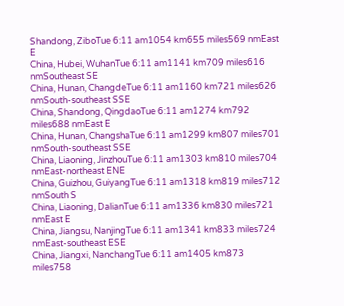Shandong, ZiboTue 6:11 am1054 km655 miles569 nmEast E
China, Hubei, WuhanTue 6:11 am1141 km709 miles616 nmSoutheast SE
China, Hunan, ChangdeTue 6:11 am1160 km721 miles626 nmSouth-southeast SSE
China, Shandong, QingdaoTue 6:11 am1274 km792 miles688 nmEast E
China, Hunan, ChangshaTue 6:11 am1299 km807 miles701 nmSouth-southeast SSE
China, Liaoning, JinzhouTue 6:11 am1303 km810 miles704 nmEast-northeast ENE
China, Guizhou, GuiyangTue 6:11 am1318 km819 miles712 nmSouth S
China, Liaoning, DalianTue 6:11 am1336 km830 miles721 nmEast E
China, Jiangsu, NanjingTue 6:11 am1341 km833 miles724 nmEast-southeast ESE
China, Jiangxi, NanchangTue 6:11 am1405 km873 miles758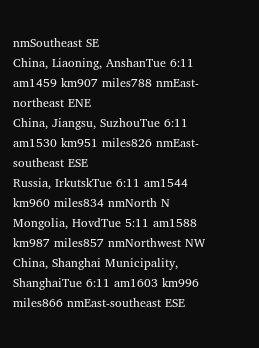nmSoutheast SE
China, Liaoning, AnshanTue 6:11 am1459 km907 miles788 nmEast-northeast ENE
China, Jiangsu, SuzhouTue 6:11 am1530 km951 miles826 nmEast-southeast ESE
Russia, IrkutskTue 6:11 am1544 km960 miles834 nmNorth N
Mongolia, HovdTue 5:11 am1588 km987 miles857 nmNorthwest NW
China, Shanghai Municipality, ShanghaiTue 6:11 am1603 km996 miles866 nmEast-southeast ESE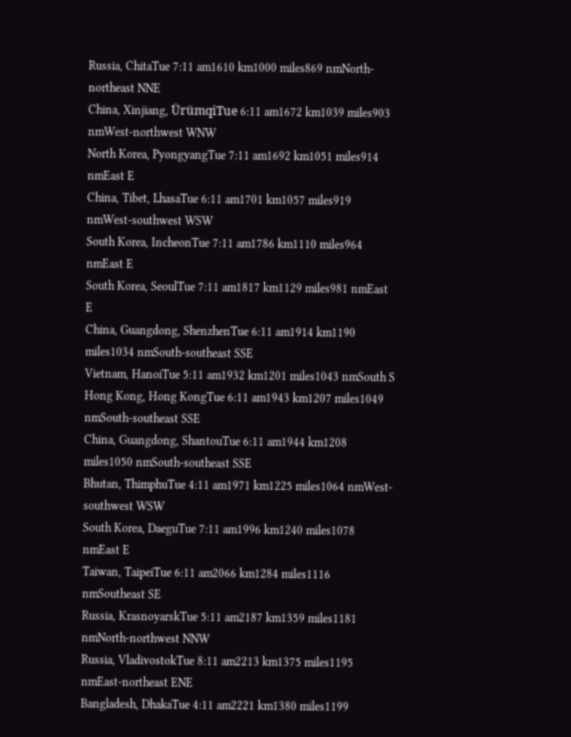Russia, ChitaTue 7:11 am1610 km1000 miles869 nmNorth-northeast NNE
China, Xinjiang, ÜrümqiTue 6:11 am1672 km1039 miles903 nmWest-northwest WNW
North Korea, PyongyangTue 7:11 am1692 km1051 miles914 nmEast E
China, Tibet, LhasaTue 6:11 am1701 km1057 miles919 nmWest-southwest WSW
South Korea, IncheonTue 7:11 am1786 km1110 miles964 nmEast E
South Korea, SeoulTue 7:11 am1817 km1129 miles981 nmEast E
China, Guangdong, ShenzhenTue 6:11 am1914 km1190 miles1034 nmSouth-southeast SSE
Vietnam, HanoiTue 5:11 am1932 km1201 miles1043 nmSouth S
Hong Kong, Hong KongTue 6:11 am1943 km1207 miles1049 nmSouth-southeast SSE
China, Guangdong, ShantouTue 6:11 am1944 km1208 miles1050 nmSouth-southeast SSE
Bhutan, ThimphuTue 4:11 am1971 km1225 miles1064 nmWest-southwest WSW
South Korea, DaeguTue 7:11 am1996 km1240 miles1078 nmEast E
Taiwan, TaipeiTue 6:11 am2066 km1284 miles1116 nmSoutheast SE
Russia, KrasnoyarskTue 5:11 am2187 km1359 miles1181 nmNorth-northwest NNW
Russia, VladivostokTue 8:11 am2213 km1375 miles1195 nmEast-northeast ENE
Bangladesh, DhakaTue 4:11 am2221 km1380 miles1199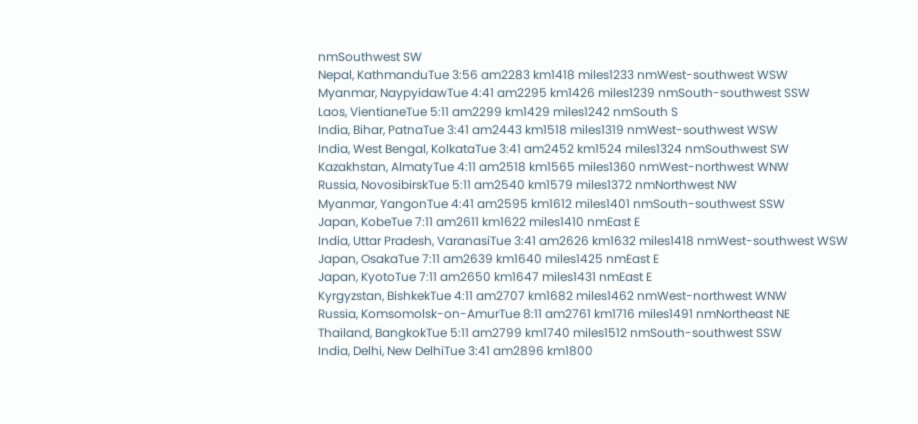nmSouthwest SW
Nepal, KathmanduTue 3:56 am2283 km1418 miles1233 nmWest-southwest WSW
Myanmar, NaypyidawTue 4:41 am2295 km1426 miles1239 nmSouth-southwest SSW
Laos, VientianeTue 5:11 am2299 km1429 miles1242 nmSouth S
India, Bihar, PatnaTue 3:41 am2443 km1518 miles1319 nmWest-southwest WSW
India, West Bengal, KolkataTue 3:41 am2452 km1524 miles1324 nmSouthwest SW
Kazakhstan, AlmatyTue 4:11 am2518 km1565 miles1360 nmWest-northwest WNW
Russia, NovosibirskTue 5:11 am2540 km1579 miles1372 nmNorthwest NW
Myanmar, YangonTue 4:41 am2595 km1612 miles1401 nmSouth-southwest SSW
Japan, KobeTue 7:11 am2611 km1622 miles1410 nmEast E
India, Uttar Pradesh, VaranasiTue 3:41 am2626 km1632 miles1418 nmWest-southwest WSW
Japan, OsakaTue 7:11 am2639 km1640 miles1425 nmEast E
Japan, KyotoTue 7:11 am2650 km1647 miles1431 nmEast E
Kyrgyzstan, BishkekTue 4:11 am2707 km1682 miles1462 nmWest-northwest WNW
Russia, Komsomolsk-on-AmurTue 8:11 am2761 km1716 miles1491 nmNortheast NE
Thailand, BangkokTue 5:11 am2799 km1740 miles1512 nmSouth-southwest SSW
India, Delhi, New DelhiTue 3:41 am2896 km1800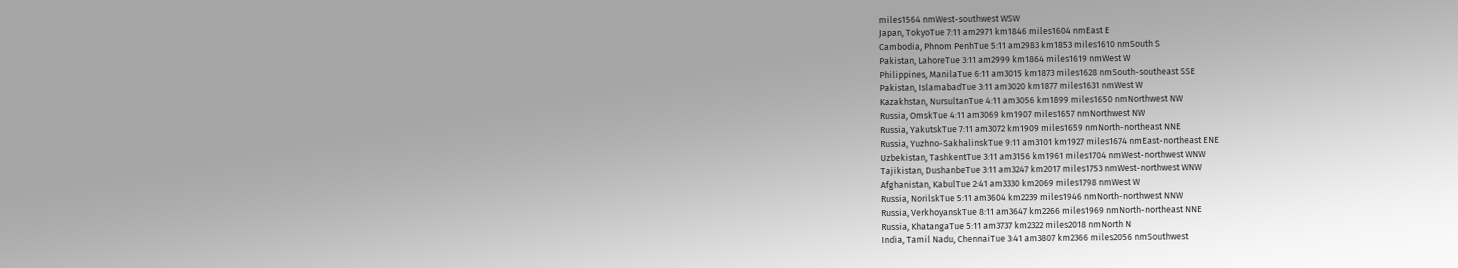miles1564 nmWest-southwest WSW
Japan, TokyoTue 7:11 am2971 km1846 miles1604 nmEast E
Cambodia, Phnom PenhTue 5:11 am2983 km1853 miles1610 nmSouth S
Pakistan, LahoreTue 3:11 am2999 km1864 miles1619 nmWest W
Philippines, ManilaTue 6:11 am3015 km1873 miles1628 nmSouth-southeast SSE
Pakistan, IslamabadTue 3:11 am3020 km1877 miles1631 nmWest W
Kazakhstan, NursultanTue 4:11 am3056 km1899 miles1650 nmNorthwest NW
Russia, OmskTue 4:11 am3069 km1907 miles1657 nmNorthwest NW
Russia, YakutskTue 7:11 am3072 km1909 miles1659 nmNorth-northeast NNE
Russia, Yuzhno-SakhalinskTue 9:11 am3101 km1927 miles1674 nmEast-northeast ENE
Uzbekistan, TashkentTue 3:11 am3156 km1961 miles1704 nmWest-northwest WNW
Tajikistan, DushanbeTue 3:11 am3247 km2017 miles1753 nmWest-northwest WNW
Afghanistan, KabulTue 2:41 am3330 km2069 miles1798 nmWest W
Russia, NorilskTue 5:11 am3604 km2239 miles1946 nmNorth-northwest NNW
Russia, VerkhoyanskTue 8:11 am3647 km2266 miles1969 nmNorth-northeast NNE
Russia, KhatangaTue 5:11 am3737 km2322 miles2018 nmNorth N
India, Tamil Nadu, ChennaiTue 3:41 am3807 km2366 miles2056 nmSouthwest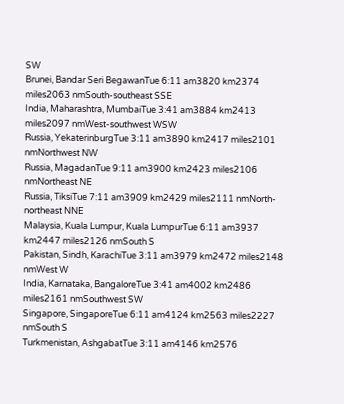SW
Brunei, Bandar Seri BegawanTue 6:11 am3820 km2374 miles2063 nmSouth-southeast SSE
India, Maharashtra, MumbaiTue 3:41 am3884 km2413 miles2097 nmWest-southwest WSW
Russia, YekaterinburgTue 3:11 am3890 km2417 miles2101 nmNorthwest NW
Russia, MagadanTue 9:11 am3900 km2423 miles2106 nmNortheast NE
Russia, TiksiTue 7:11 am3909 km2429 miles2111 nmNorth-northeast NNE
Malaysia, Kuala Lumpur, Kuala LumpurTue 6:11 am3937 km2447 miles2126 nmSouth S
Pakistan, Sindh, KarachiTue 3:11 am3979 km2472 miles2148 nmWest W
India, Karnataka, BangaloreTue 3:41 am4002 km2486 miles2161 nmSouthwest SW
Singapore, SingaporeTue 6:11 am4124 km2563 miles2227 nmSouth S
Turkmenistan, AshgabatTue 3:11 am4146 km2576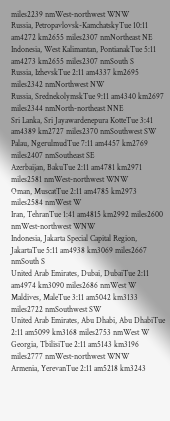miles2239 nmWest-northwest WNW
Russia, Petropavlovsk-KamchatskyTue 10:11 am4272 km2655 miles2307 nmNortheast NE
Indonesia, West Kalimantan, PontianakTue 5:11 am4273 km2655 miles2307 nmSouth S
Russia, IzhevskTue 2:11 am4337 km2695 miles2342 nmNorthwest NW
Russia, SrednekolymskTue 9:11 am4340 km2697 miles2344 nmNorth-northeast NNE
Sri Lanka, Sri Jayawardenepura KotteTue 3:41 am4389 km2727 miles2370 nmSouthwest SW
Palau, NgerulmudTue 7:11 am4457 km2769 miles2407 nmSoutheast SE
Azerbaijan, BakuTue 2:11 am4781 km2971 miles2581 nmWest-northwest WNW
Oman, MuscatTue 2:11 am4785 km2973 miles2584 nmWest W
Iran, TehranTue 1:41 am4815 km2992 miles2600 nmWest-northwest WNW
Indonesia, Jakarta Special Capital Region, JakartaTue 5:11 am4938 km3069 miles2667 nmSouth S
United Arab Emirates, Dubai, DubaiTue 2:11 am4974 km3090 miles2686 nmWest W
Maldives, MaleTue 3:11 am5042 km3133 miles2722 nmSouthwest SW
United Arab Emirates, Abu Dhabi, Abu DhabiTue 2:11 am5099 km3168 miles2753 nmWest W
Georgia, TbilisiTue 2:11 am5143 km3196 miles2777 nmWest-northwest WNW
Armenia, YerevanTue 2:11 am5218 km3243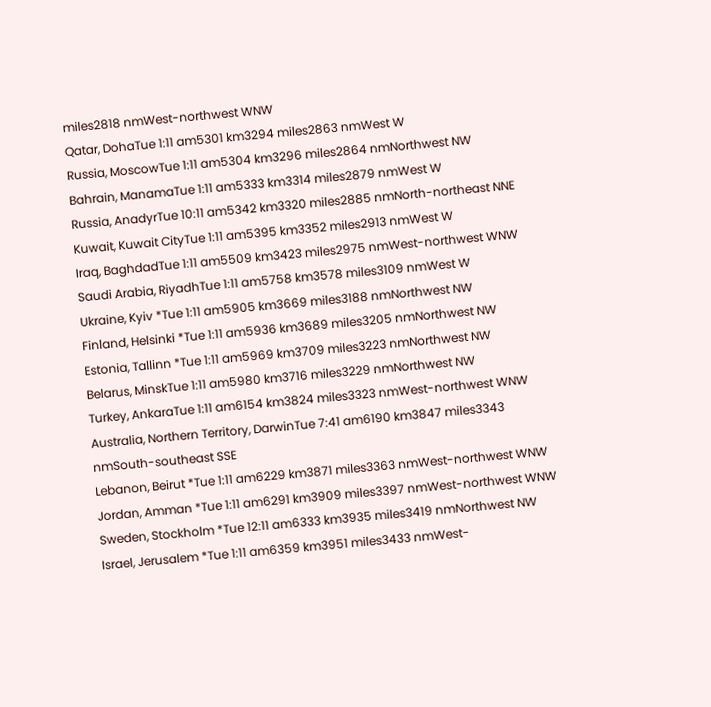miles2818 nmWest-northwest WNW
Qatar, DohaTue 1:11 am5301 km3294 miles2863 nmWest W
Russia, MoscowTue 1:11 am5304 km3296 miles2864 nmNorthwest NW
Bahrain, ManamaTue 1:11 am5333 km3314 miles2879 nmWest W
Russia, AnadyrTue 10:11 am5342 km3320 miles2885 nmNorth-northeast NNE
Kuwait, Kuwait CityTue 1:11 am5395 km3352 miles2913 nmWest W
Iraq, BaghdadTue 1:11 am5509 km3423 miles2975 nmWest-northwest WNW
Saudi Arabia, RiyadhTue 1:11 am5758 km3578 miles3109 nmWest W
Ukraine, Kyiv *Tue 1:11 am5905 km3669 miles3188 nmNorthwest NW
Finland, Helsinki *Tue 1:11 am5936 km3689 miles3205 nmNorthwest NW
Estonia, Tallinn *Tue 1:11 am5969 km3709 miles3223 nmNorthwest NW
Belarus, MinskTue 1:11 am5980 km3716 miles3229 nmNorthwest NW
Turkey, AnkaraTue 1:11 am6154 km3824 miles3323 nmWest-northwest WNW
Australia, Northern Territory, DarwinTue 7:41 am6190 km3847 miles3343 nmSouth-southeast SSE
Lebanon, Beirut *Tue 1:11 am6229 km3871 miles3363 nmWest-northwest WNW
Jordan, Amman *Tue 1:11 am6291 km3909 miles3397 nmWest-northwest WNW
Sweden, Stockholm *Tue 12:11 am6333 km3935 miles3419 nmNorthwest NW
Israel, Jerusalem *Tue 1:11 am6359 km3951 miles3433 nmWest-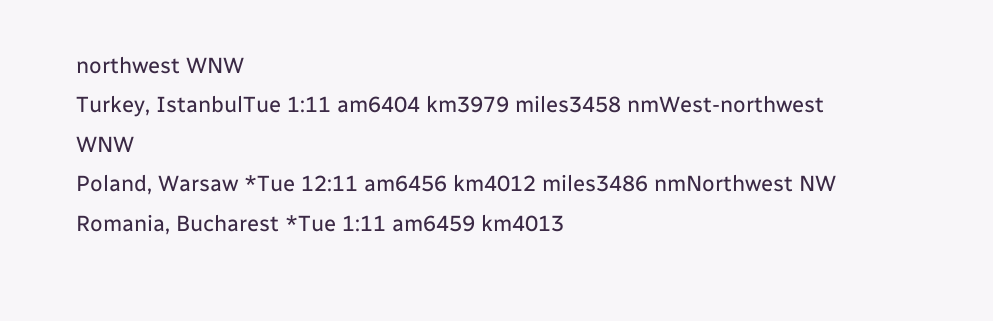northwest WNW
Turkey, IstanbulTue 1:11 am6404 km3979 miles3458 nmWest-northwest WNW
Poland, Warsaw *Tue 12:11 am6456 km4012 miles3486 nmNorthwest NW
Romania, Bucharest *Tue 1:11 am6459 km4013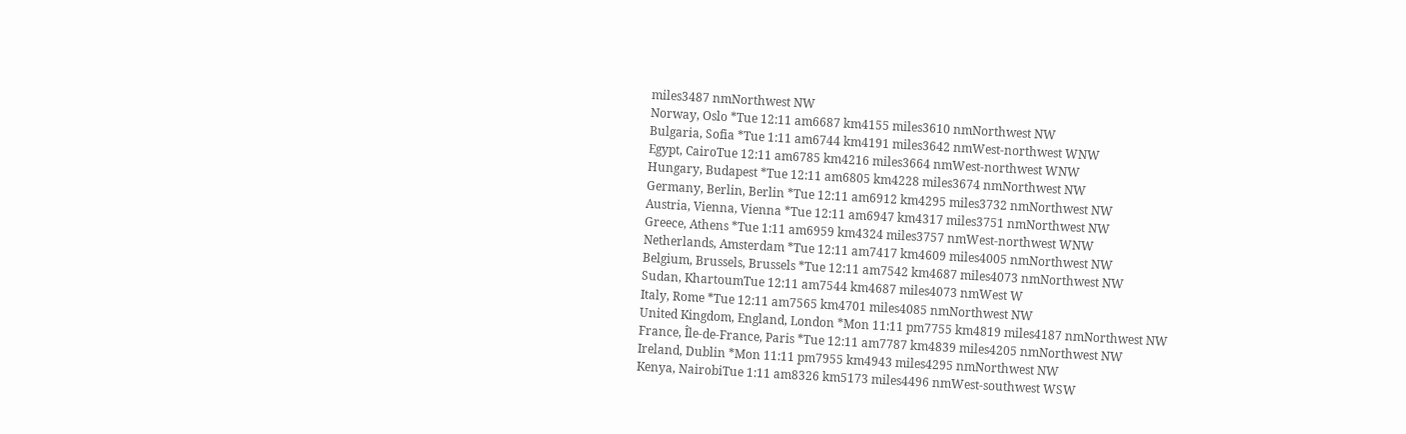miles3487 nmNorthwest NW
Norway, Oslo *Tue 12:11 am6687 km4155 miles3610 nmNorthwest NW
Bulgaria, Sofia *Tue 1:11 am6744 km4191 miles3642 nmWest-northwest WNW
Egypt, CairoTue 12:11 am6785 km4216 miles3664 nmWest-northwest WNW
Hungary, Budapest *Tue 12:11 am6805 km4228 miles3674 nmNorthwest NW
Germany, Berlin, Berlin *Tue 12:11 am6912 km4295 miles3732 nmNorthwest NW
Austria, Vienna, Vienna *Tue 12:11 am6947 km4317 miles3751 nmNorthwest NW
Greece, Athens *Tue 1:11 am6959 km4324 miles3757 nmWest-northwest WNW
Netherlands, Amsterdam *Tue 12:11 am7417 km4609 miles4005 nmNorthwest NW
Belgium, Brussels, Brussels *Tue 12:11 am7542 km4687 miles4073 nmNorthwest NW
Sudan, KhartoumTue 12:11 am7544 km4687 miles4073 nmWest W
Italy, Rome *Tue 12:11 am7565 km4701 miles4085 nmNorthwest NW
United Kingdom, England, London *Mon 11:11 pm7755 km4819 miles4187 nmNorthwest NW
France, Île-de-France, Paris *Tue 12:11 am7787 km4839 miles4205 nmNorthwest NW
Ireland, Dublin *Mon 11:11 pm7955 km4943 miles4295 nmNorthwest NW
Kenya, NairobiTue 1:11 am8326 km5173 miles4496 nmWest-southwest WSW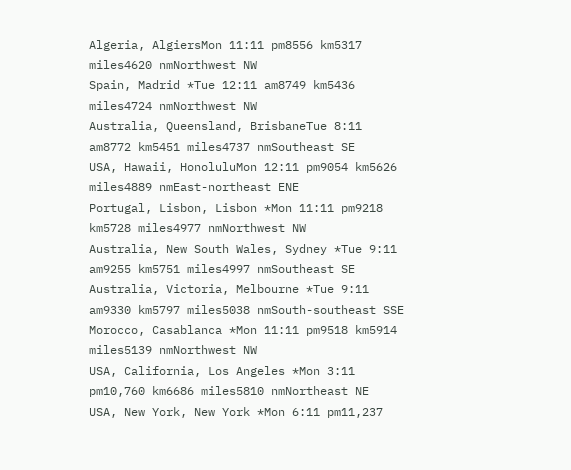Algeria, AlgiersMon 11:11 pm8556 km5317 miles4620 nmNorthwest NW
Spain, Madrid *Tue 12:11 am8749 km5436 miles4724 nmNorthwest NW
Australia, Queensland, BrisbaneTue 8:11 am8772 km5451 miles4737 nmSoutheast SE
USA, Hawaii, HonoluluMon 12:11 pm9054 km5626 miles4889 nmEast-northeast ENE
Portugal, Lisbon, Lisbon *Mon 11:11 pm9218 km5728 miles4977 nmNorthwest NW
Australia, New South Wales, Sydney *Tue 9:11 am9255 km5751 miles4997 nmSoutheast SE
Australia, Victoria, Melbourne *Tue 9:11 am9330 km5797 miles5038 nmSouth-southeast SSE
Morocco, Casablanca *Mon 11:11 pm9518 km5914 miles5139 nmNorthwest NW
USA, California, Los Angeles *Mon 3:11 pm10,760 km6686 miles5810 nmNortheast NE
USA, New York, New York *Mon 6:11 pm11,237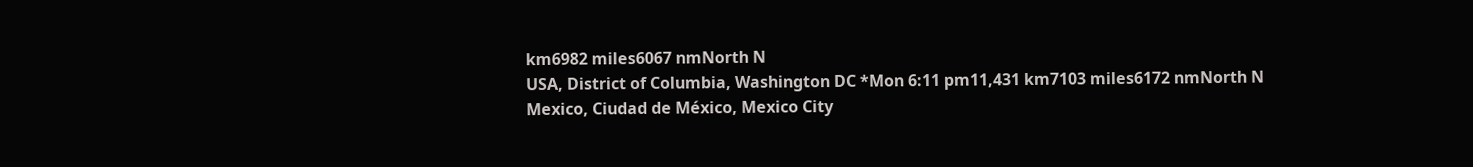km6982 miles6067 nmNorth N
USA, District of Columbia, Washington DC *Mon 6:11 pm11,431 km7103 miles6172 nmNorth N
Mexico, Ciudad de México, Mexico City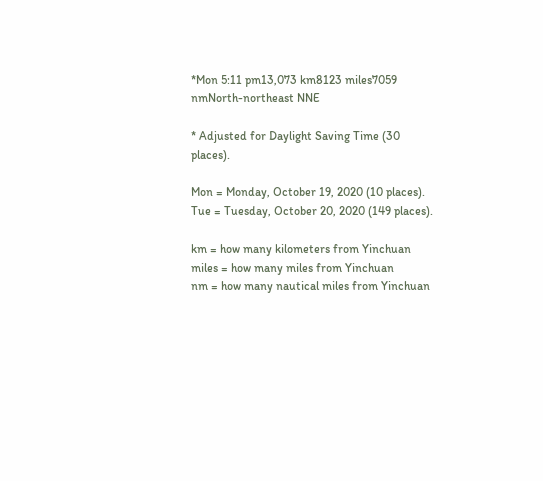*Mon 5:11 pm13,073 km8123 miles7059 nmNorth-northeast NNE

* Adjusted for Daylight Saving Time (30 places).

Mon = Monday, October 19, 2020 (10 places).
Tue = Tuesday, October 20, 2020 (149 places).

km = how many kilometers from Yinchuan
miles = how many miles from Yinchuan
nm = how many nautical miles from Yinchuan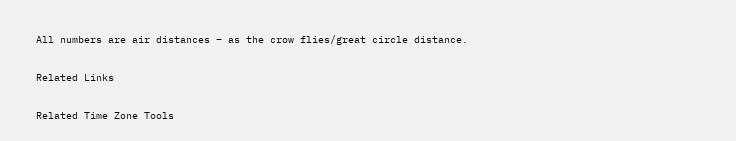All numbers are air distances – as the crow flies/great circle distance.

Related Links

Related Time Zone Tools